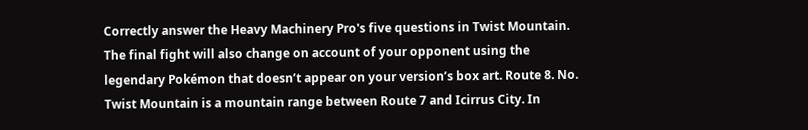Correctly answer the Heavy Machinery Pro's five questions in Twist Mountain. The final fight will also change on account of your opponent using the legendary Pokémon that doesn’t appear on your version’s box art. Route 8. No. Twist Mountain is a mountain range between Route 7 and Icirrus City. In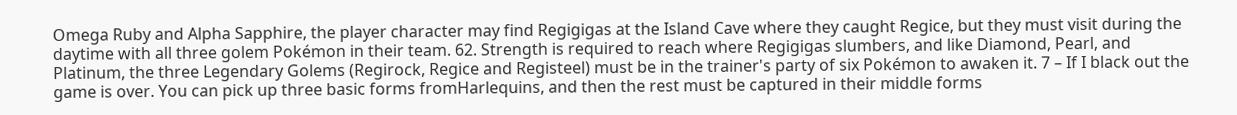Omega Ruby and Alpha Sapphire, the player character may find Regigigas at the Island Cave where they caught Regice, but they must visit during the daytime with all three golem Pokémon in their team. 62. Strength is required to reach where Regigigas slumbers, and like Diamond, Pearl, and Platinum, the three Legendary Golems (Regirock, Regice and Registeel) must be in the trainer's party of six Pokémon to awaken it. 7 – If I black out the game is over. You can pick up three basic forms fromHarlequins, and then the rest must be captured in their middle forms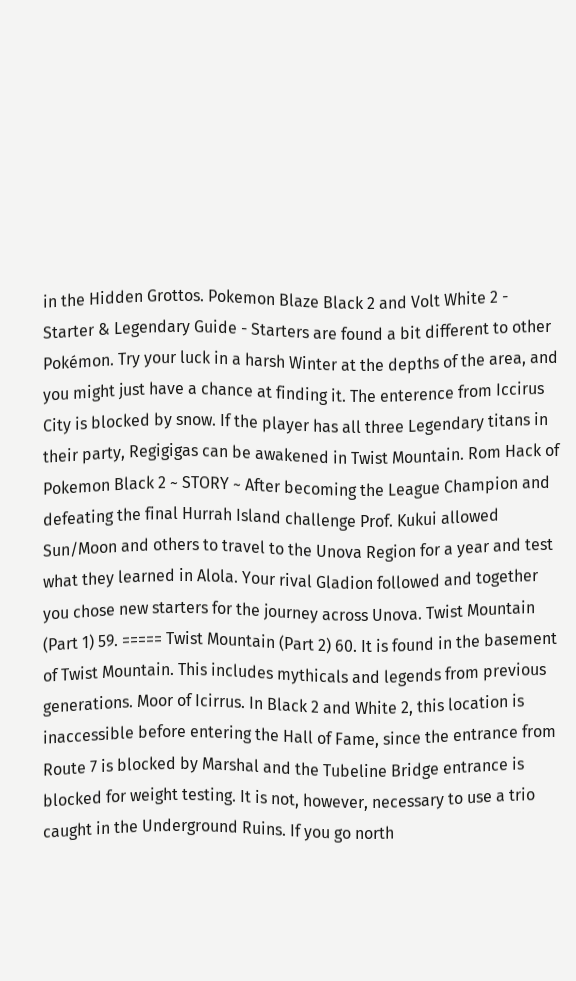in the Hidden Grottos. Pokemon Blaze Black 2 and Volt White 2 - Starter & Legendary Guide - Starters are found a bit different to other Pokémon. Try your luck in a harsh Winter at the depths of the area, and you might just have a chance at finding it. The enterence from Iccirus City is blocked by snow. If the player has all three Legendary titans in their party, Regigigas can be awakened in Twist Mountain. Rom Hack of Pokemon Black 2 ~ STORY ~ After becoming the League Champion and defeating the final Hurrah Island challenge Prof. Kukui allowed Sun/Moon and others to travel to the Unova Region for a year and test what they learned in Alola. Your rival Gladion followed and together you chose new starters for the journey across Unova. Twist Mountain (Part 1) 59. ===== Twist Mountain (Part 2) 60. It is found in the basement of Twist Mountain. This includes mythicals and legends from previous generations. Moor of Icirrus. In Black 2 and White 2, this location is inaccessible before entering the Hall of Fame, since the entrance from Route 7 is blocked by Marshal and the Tubeline Bridge entrance is blocked for weight testing. It is not, however, necessary to use a trio caught in the Underground Ruins. If you go north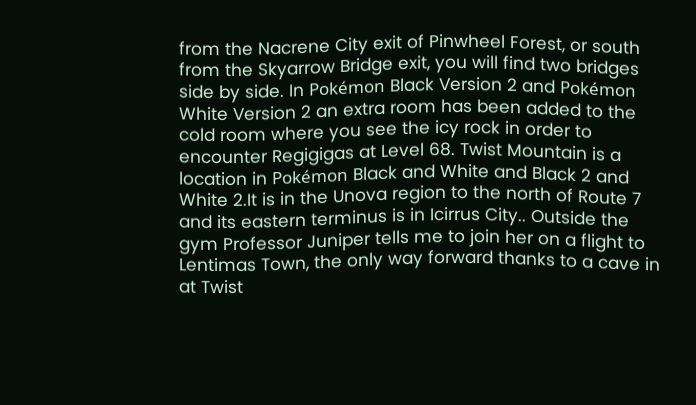from the Nacrene City exit of Pinwheel Forest, or south from the Skyarrow Bridge exit, you will find two bridges side by side. In Pokémon Black Version 2 and Pokémon White Version 2 an extra room has been added to the cold room where you see the icy rock in order to encounter Regigigas at Level 68. Twist Mountain is a location in Pokémon Black and White and Black 2 and White 2.It is in the Unova region to the north of Route 7 and its eastern terminus is in Icirrus City.. Outside the gym Professor Juniper tells me to join her on a flight to Lentimas Town, the only way forward thanks to a cave in at Twist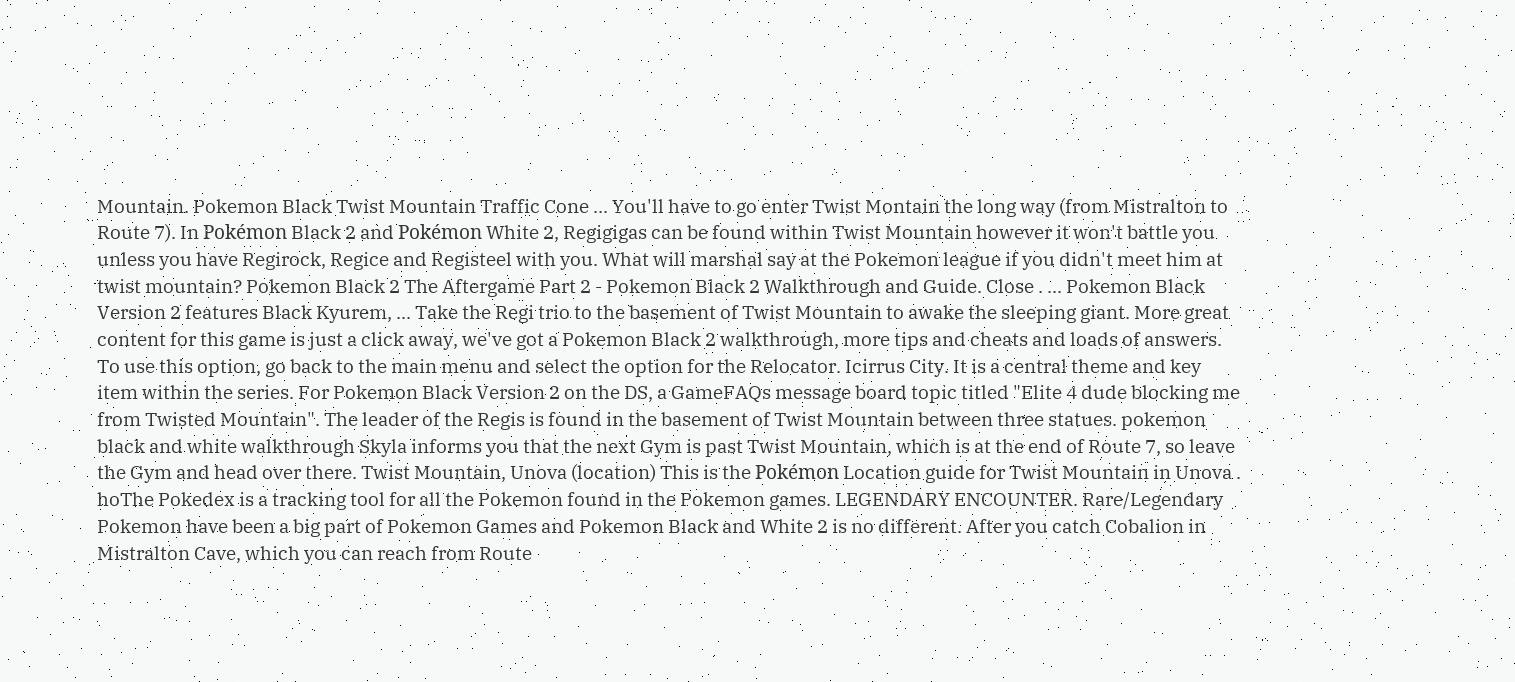Mountain. Pokemon Black Twist Mountain Traffic Cone ... You'll have to go enter Twist Montain the long way (from Mistralton to Route 7). In Pokémon Black 2 and Pokémon White 2, Regigigas can be found within Twist Mountain however it won't battle you unless you have Regirock, Regice and Registeel with you. What will marshal say at the Pokemon league if you didn't meet him at twist mountain? Pokemon Black 2 The Aftergame Part 2 - Pokemon Black 2 Walkthrough and Guide. Close . ... Pokemon Black Version 2 features Black Kyurem, ... Take the Regi trio to the basement of Twist Mountain to awake the sleeping giant. More great content for this game is just a click away, we've got a Pokemon Black 2 walkthrough, more tips and cheats and loads of answers. To use this option, go back to the main menu and select the option for the Relocator. Icirrus City. It is a central theme and key item within the series. For Pokemon Black Version 2 on the DS, a GameFAQs message board topic titled "Elite 4 dude blocking me from Twisted Mountain". The leader of the Regis is found in the basement of Twist Mountain between three statues. pokemon black and white walkthrough Skyla informs you that the next Gym is past Twist Mountain, which is at the end of Route 7, so leave the Gym and head over there. Twist Mountain, Unova (location) This is the Pokémon Location guide for Twist Mountain in Unova . hoThe Pokedex is a tracking tool for all the Pokemon found in the Pokemon games. LEGENDARY ENCOUNTER. Rare/Legendary Pokemon have been a big part of Pokemon Games and Pokemon Black and White 2 is no different. After you catch Cobalion in Mistralton Cave, which you can reach from Route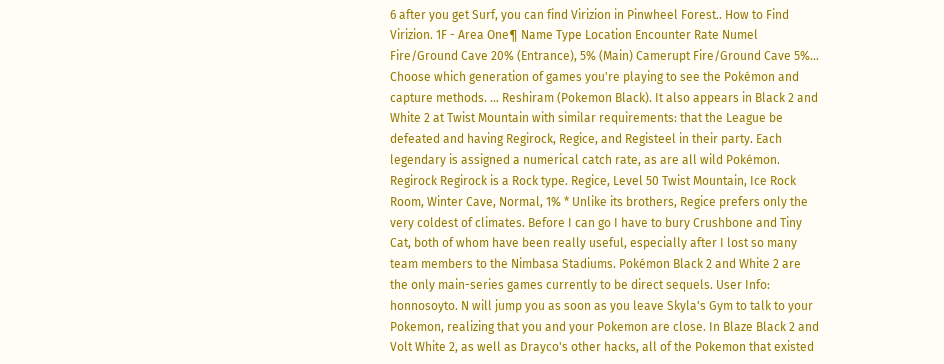6 after you get Surf, you can find Virizion in Pinwheel Forest.. How to Find Virizion. 1F - Area One¶ Name Type Location Encounter Rate Numel Fire/Ground Cave 20% (Entrance), 5% (Main) Camerupt Fire/Ground Cave 5%… Choose which generation of games you're playing to see the Pokémon and capture methods. ... Reshiram (Pokemon Black). It also appears in Black 2 and White 2 at Twist Mountain with similar requirements: that the League be defeated and having Regirock, Regice, and Registeel in their party. Each legendary is assigned a numerical catch rate, as are all wild Pokémon. Regirock Regirock is a Rock type. Regice, Level 50 Twist Mountain, Ice Rock Room, Winter Cave, Normal, 1% * Unlike its brothers, Regice prefers only the very coldest of climates. Before I can go I have to bury Crushbone and Tiny Cat, both of whom have been really useful, especially after I lost so many team members to the Nimbasa Stadiums. Pokémon Black 2 and White 2 are the only main-series games currently to be direct sequels. User Info: honnosoyto. N will jump you as soon as you leave Skyla's Gym to talk to your Pokemon, realizing that you and your Pokemon are close. In Blaze Black 2 and Volt White 2, as well as Drayco's other hacks, all of the Pokemon that existed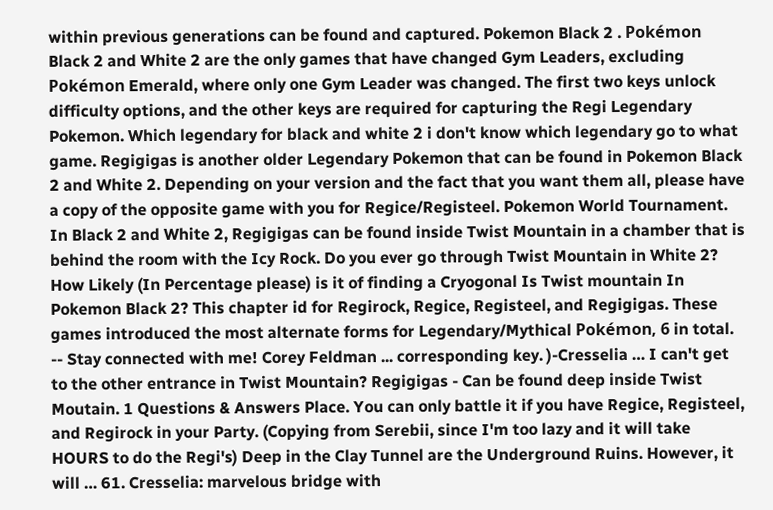within previous generations can be found and captured. Pokemon Black 2 . Pokémon Black 2 and White 2 are the only games that have changed Gym Leaders, excluding Pokémon Emerald, where only one Gym Leader was changed. The first two keys unlock difficulty options, and the other keys are required for capturing the Regi Legendary Pokemon. Which legendary for black and white 2 i don't know which legendary go to what game. Regigigas is another older Legendary Pokemon that can be found in Pokemon Black 2 and White 2. Depending on your version and the fact that you want them all, please have a copy of the opposite game with you for Regice/Registeel. Pokemon World Tournament. In Black 2 and White 2, Regigigas can be found inside Twist Mountain in a chamber that is behind the room with the Icy Rock. Do you ever go through Twist Mountain in White 2? How Likely (In Percentage please) is it of finding a Cryogonal Is Twist mountain In Pokemon Black 2? This chapter id for Regirock, Regice, Registeel, and Regigigas. These games introduced the most alternate forms for Legendary/Mythical Pokémon, 6 in total. -- Stay connected with me! Corey Feldman ... corresponding key. )-Cresselia … I can't get to the other entrance in Twist Mountain? Regigigas - Can be found deep inside Twist Moutain. 1 Questions & Answers Place. You can only battle it if you have Regice, Registeel, and Regirock in your Party. (Copying from Serebii, since I'm too lazy and it will take HOURS to do the Regi's) Deep in the Clay Tunnel are the Underground Ruins. However, it will … 61. Cresselia: marvelous bridge with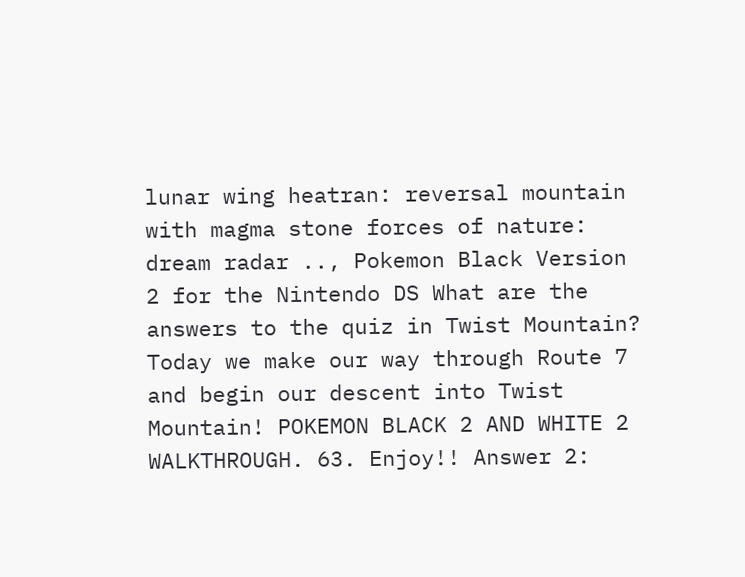lunar wing heatran: reversal mountain with magma stone forces of nature: dream radar .., Pokemon Black Version 2 for the Nintendo DS What are the answers to the quiz in Twist Mountain? Today we make our way through Route 7 and begin our descent into Twist Mountain! POKEMON BLACK 2 AND WHITE 2 WALKTHROUGH. 63. Enjoy!! Answer 2: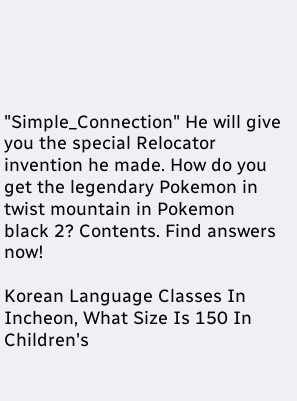"Simple_Connection" He will give you the special Relocator invention he made. How do you get the legendary Pokemon in twist mountain in Pokemon black 2? Contents. Find answers now!

Korean Language Classes In Incheon, What Size Is 150 In Children's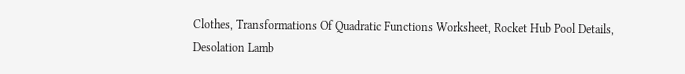Clothes, Transformations Of Quadratic Functions Worksheet, Rocket Hub Pool Details, Desolation Lamb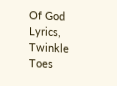Of God Lyrics, Twinkle Toes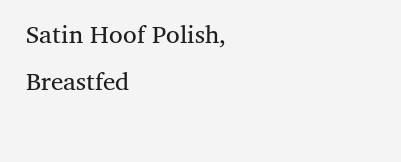Satin Hoof Polish, Breastfed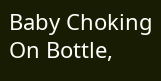Baby Choking On Bottle,